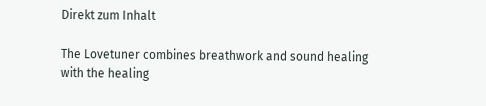Direkt zum Inhalt

The Lovetuner combines breathwork and sound healing with the healing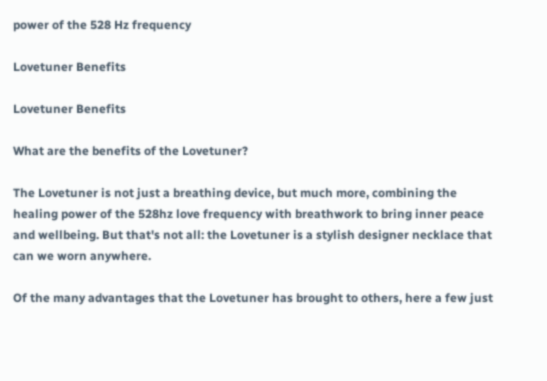power of the 528 Hz frequency

Lovetuner Benefits

Lovetuner Benefits

What are the benefits of the Lovetuner?

The Lovetuner is not just a breathing device, but much more, combining the healing power of the 528hz love frequency with breathwork to bring inner peace and wellbeing. But that's not all: the Lovetuner is a stylish designer necklace that can we worn anywhere.

Of the many advantages that the Lovetuner has brought to others, here a few just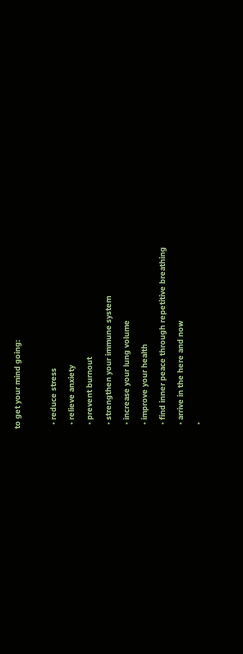to get your mind going:

  • reduce stress
  • relieve anxiety
  • prevent burnout
  • strengthen your immune system
  • increase your lung volume
  • improve your health
  • find inner peace through repetitive breathing
  • arrive in the here and now
  •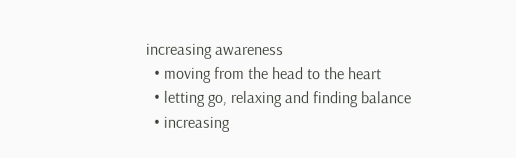increasing awareness
  • moving from the head to the heart
  • letting go, relaxing and finding balance
  • increasing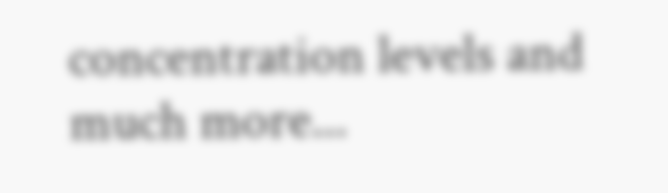concentration levels and much more...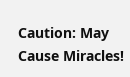Caution: May Cause Miracles!